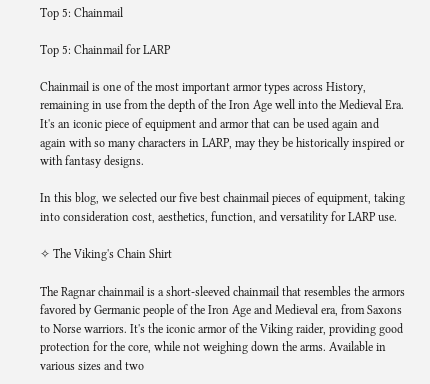Top 5: Chainmail

Top 5: Chainmail for LARP

Chainmail is one of the most important armor types across History, remaining in use from the depth of the Iron Age well into the Medieval Era. It's an iconic piece of equipment and armor that can be used again and again with so many characters in LARP, may they be historically inspired or with fantasy designs.

In this blog, we selected our five best chainmail pieces of equipment, taking into consideration cost, aesthetics, function, and versatility for LARP use.

✧ The Viking's Chain Shirt

The Ragnar chainmail is a short-sleeved chainmail that resembles the armors favored by Germanic people of the Iron Age and Medieval era, from Saxons to Norse warriors. It's the iconic armor of the Viking raider, providing good protection for the core, while not weighing down the arms. Available in various sizes and two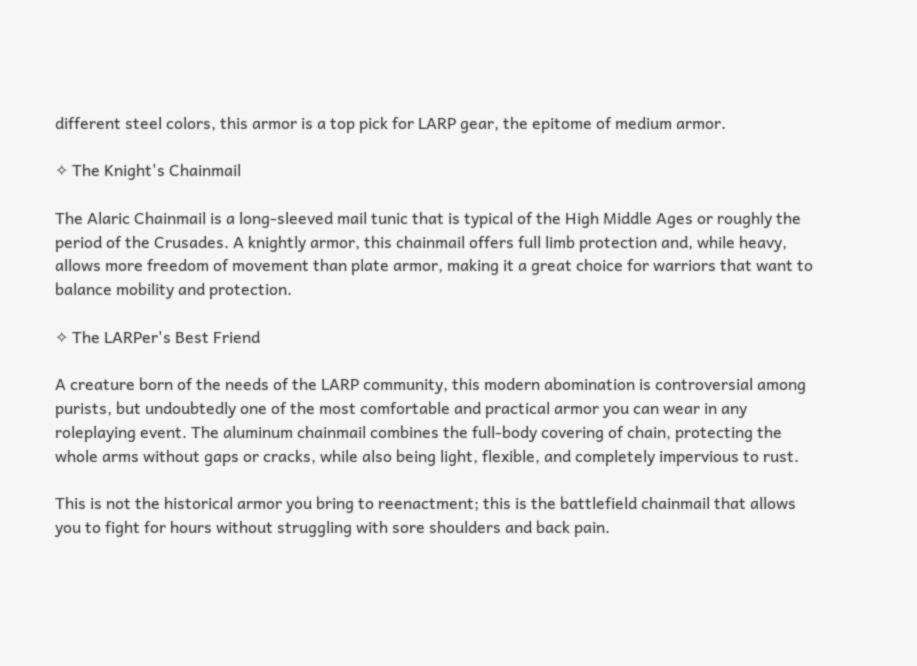different steel colors, this armor is a top pick for LARP gear, the epitome of medium armor.

✧ The Knight's Chainmail

The Alaric Chainmail is a long-sleeved mail tunic that is typical of the High Middle Ages or roughly the period of the Crusades. A knightly armor, this chainmail offers full limb protection and, while heavy, allows more freedom of movement than plate armor, making it a great choice for warriors that want to balance mobility and protection.

✧ The LARPer's Best Friend

A creature born of the needs of the LARP community, this modern abomination is controversial among purists, but undoubtedly one of the most comfortable and practical armor you can wear in any roleplaying event. The aluminum chainmail combines the full-body covering of chain, protecting the whole arms without gaps or cracks, while also being light, flexible, and completely impervious to rust.

This is not the historical armor you bring to reenactment; this is the battlefield chainmail that allows you to fight for hours without struggling with sore shoulders and back pain.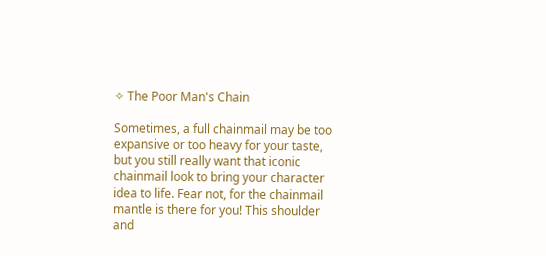✧ The Poor Man's Chain

Sometimes, a full chainmail may be too expansive or too heavy for your taste, but you still really want that iconic chainmail look to bring your character idea to life. Fear not, for the chainmail mantle is there for you! This shoulder and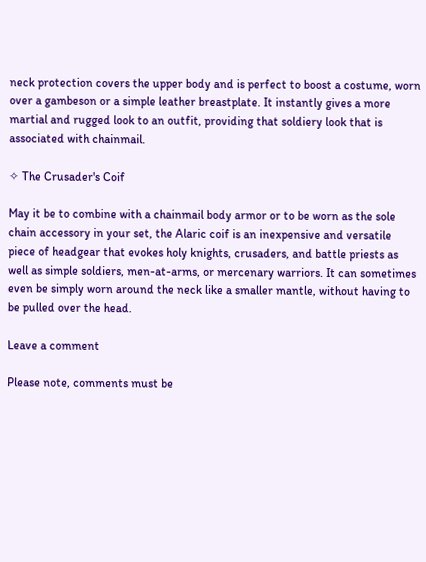neck protection covers the upper body and is perfect to boost a costume, worn over a gambeson or a simple leather breastplate. It instantly gives a more martial and rugged look to an outfit, providing that soldiery look that is associated with chainmail.

✧ The Crusader's Coif

May it be to combine with a chainmail body armor or to be worn as the sole chain accessory in your set, the Alaric coif is an inexpensive and versatile piece of headgear that evokes holy knights, crusaders, and battle priests as well as simple soldiers, men-at-arms, or mercenary warriors. It can sometimes even be simply worn around the neck like a smaller mantle, without having to be pulled over the head.

Leave a comment

Please note, comments must be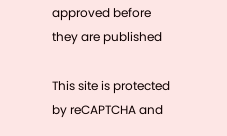approved before they are published

This site is protected by reCAPTCHA and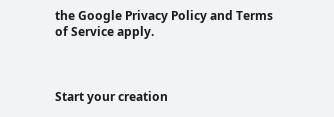the Google Privacy Policy and Terms of Service apply.



Start your creation